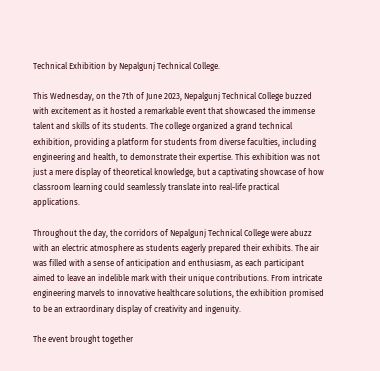Technical Exhibition by Nepalgunj Technical College.

This Wednesday, on the 7th of June 2023, Nepalgunj Technical College buzzed with excitement as it hosted a remarkable event that showcased the immense talent and skills of its students. The college organized a grand technical exhibition, providing a platform for students from diverse faculties, including engineering and health, to demonstrate their expertise. This exhibition was not just a mere display of theoretical knowledge, but a captivating showcase of how classroom learning could seamlessly translate into real-life practical applications.

Throughout the day, the corridors of Nepalgunj Technical College were abuzz with an electric atmosphere as students eagerly prepared their exhibits. The air was filled with a sense of anticipation and enthusiasm, as each participant aimed to leave an indelible mark with their unique contributions. From intricate engineering marvels to innovative healthcare solutions, the exhibition promised to be an extraordinary display of creativity and ingenuity.

The event brought together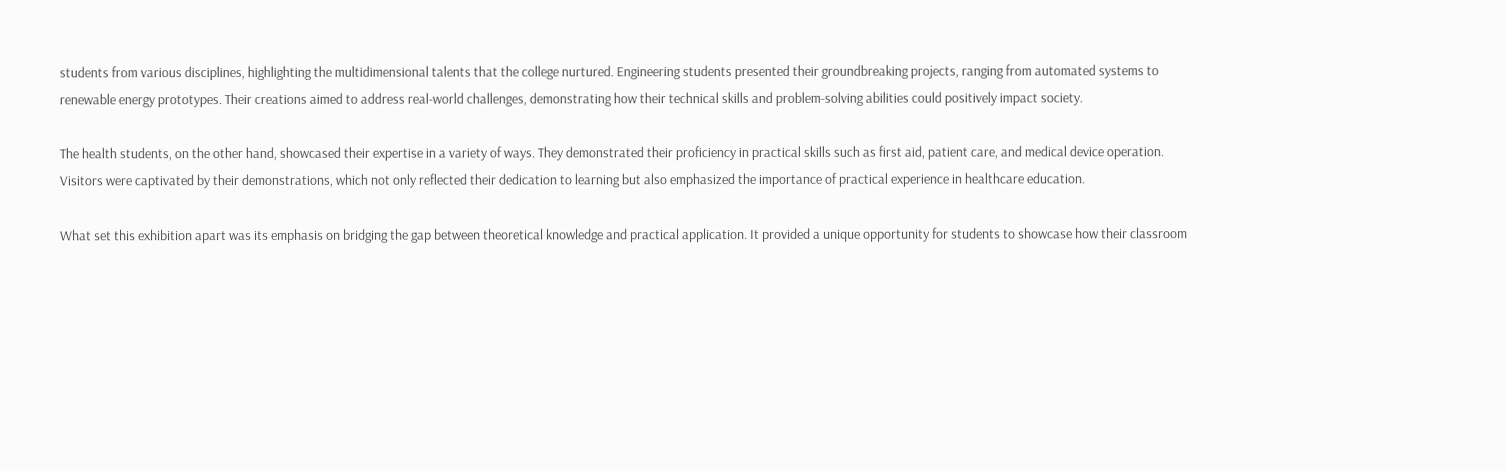students from various disciplines, highlighting the multidimensional talents that the college nurtured. Engineering students presented their groundbreaking projects, ranging from automated systems to renewable energy prototypes. Their creations aimed to address real-world challenges, demonstrating how their technical skills and problem-solving abilities could positively impact society.

The health students, on the other hand, showcased their expertise in a variety of ways. They demonstrated their proficiency in practical skills such as first aid, patient care, and medical device operation. Visitors were captivated by their demonstrations, which not only reflected their dedication to learning but also emphasized the importance of practical experience in healthcare education.

What set this exhibition apart was its emphasis on bridging the gap between theoretical knowledge and practical application. It provided a unique opportunity for students to showcase how their classroom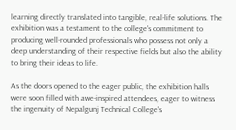learning directly translated into tangible, real-life solutions. The exhibition was a testament to the college's commitment to producing well-rounded professionals who possess not only a deep understanding of their respective fields but also the ability to bring their ideas to life.

As the doors opened to the eager public, the exhibition halls were soon filled with awe-inspired attendees, eager to witness the ingenuity of Nepalgunj Technical College's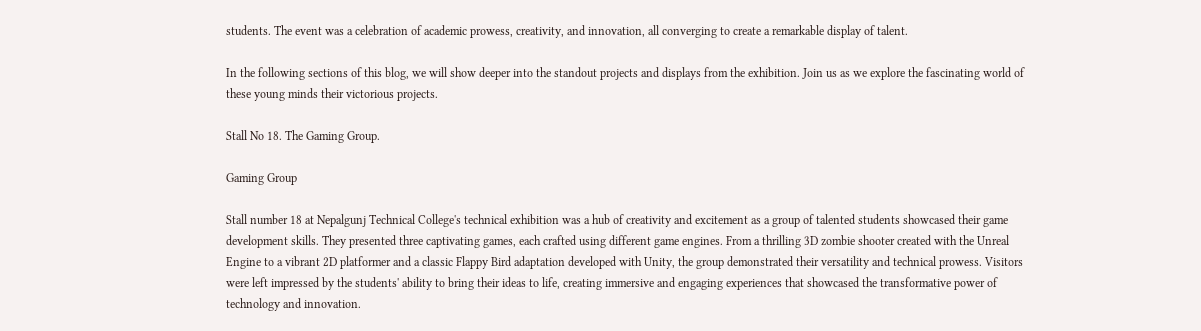students. The event was a celebration of academic prowess, creativity, and innovation, all converging to create a remarkable display of talent.

In the following sections of this blog, we will show deeper into the standout projects and displays from the exhibition. Join us as we explore the fascinating world of these young minds their victorious projects.

Stall No 18. The Gaming Group.

Gaming Group

Stall number 18 at Nepalgunj Technical College's technical exhibition was a hub of creativity and excitement as a group of talented students showcased their game development skills. They presented three captivating games, each crafted using different game engines. From a thrilling 3D zombie shooter created with the Unreal Engine to a vibrant 2D platformer and a classic Flappy Bird adaptation developed with Unity, the group demonstrated their versatility and technical prowess. Visitors were left impressed by the students' ability to bring their ideas to life, creating immersive and engaging experiences that showcased the transformative power of technology and innovation.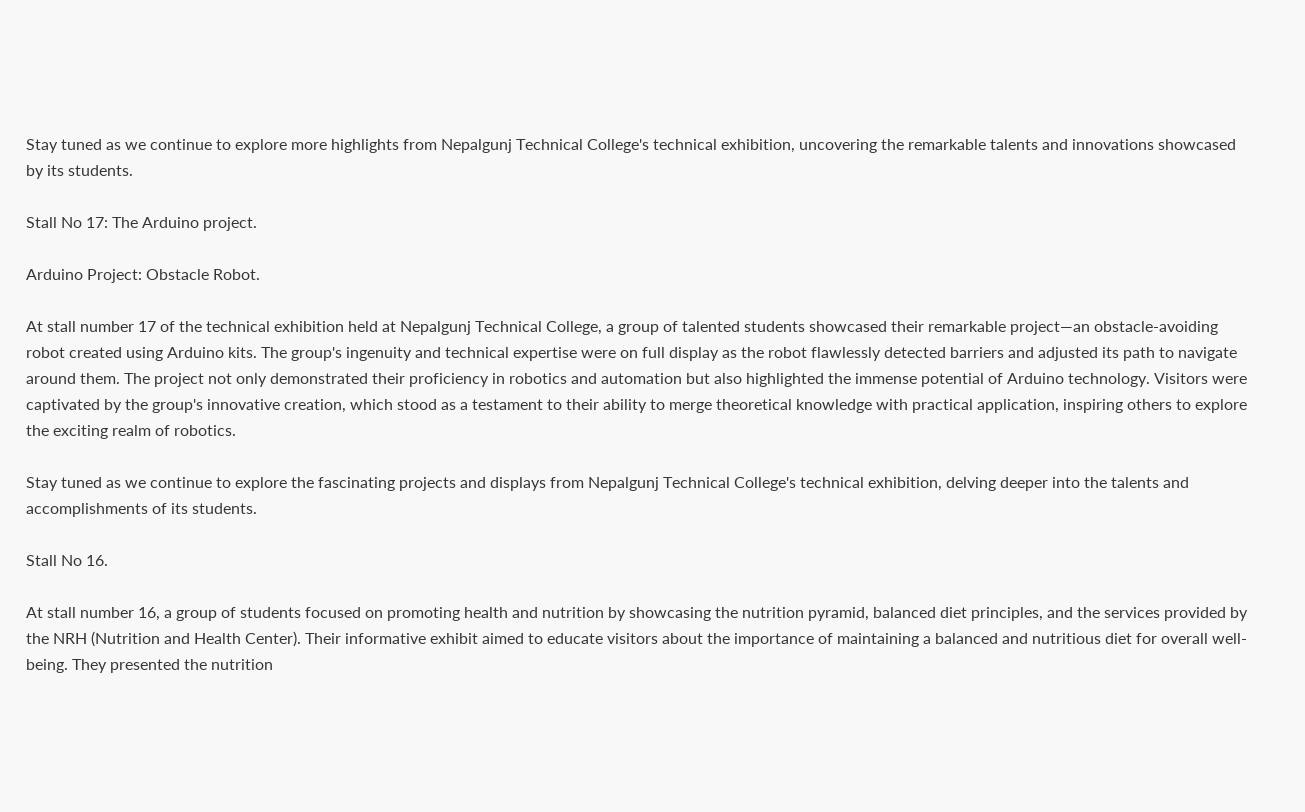Stay tuned as we continue to explore more highlights from Nepalgunj Technical College's technical exhibition, uncovering the remarkable talents and innovations showcased by its students.

Stall No 17: The Arduino project.

Arduino Project: Obstacle Robot.

At stall number 17 of the technical exhibition held at Nepalgunj Technical College, a group of talented students showcased their remarkable project—an obstacle-avoiding robot created using Arduino kits. The group's ingenuity and technical expertise were on full display as the robot flawlessly detected barriers and adjusted its path to navigate around them. The project not only demonstrated their proficiency in robotics and automation but also highlighted the immense potential of Arduino technology. Visitors were captivated by the group's innovative creation, which stood as a testament to their ability to merge theoretical knowledge with practical application, inspiring others to explore the exciting realm of robotics.

Stay tuned as we continue to explore the fascinating projects and displays from Nepalgunj Technical College's technical exhibition, delving deeper into the talents and accomplishments of its students.

Stall No 16.

At stall number 16, a group of students focused on promoting health and nutrition by showcasing the nutrition pyramid, balanced diet principles, and the services provided by the NRH (Nutrition and Health Center). Their informative exhibit aimed to educate visitors about the importance of maintaining a balanced and nutritious diet for overall well-being. They presented the nutrition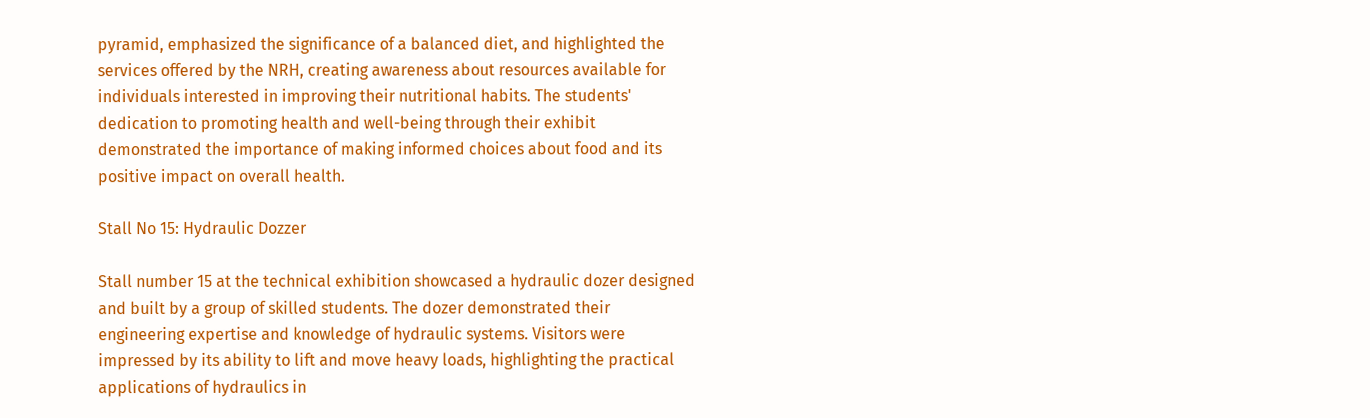pyramid, emphasized the significance of a balanced diet, and highlighted the services offered by the NRH, creating awareness about resources available for individuals interested in improving their nutritional habits. The students' dedication to promoting health and well-being through their exhibit demonstrated the importance of making informed choices about food and its positive impact on overall health.

Stall No 15: Hydraulic Dozzer

Stall number 15 at the technical exhibition showcased a hydraulic dozer designed and built by a group of skilled students. The dozer demonstrated their engineering expertise and knowledge of hydraulic systems. Visitors were impressed by its ability to lift and move heavy loads, highlighting the practical applications of hydraulics in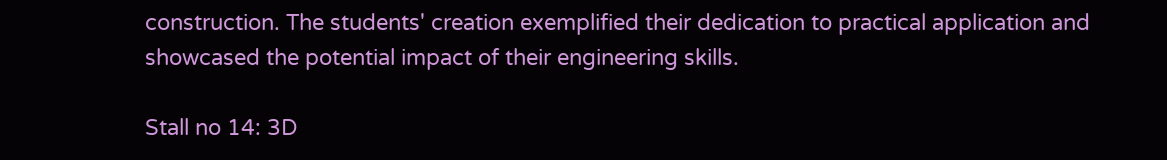construction. The students' creation exemplified their dedication to practical application and showcased the potential impact of their engineering skills.

Stall no 14: 3D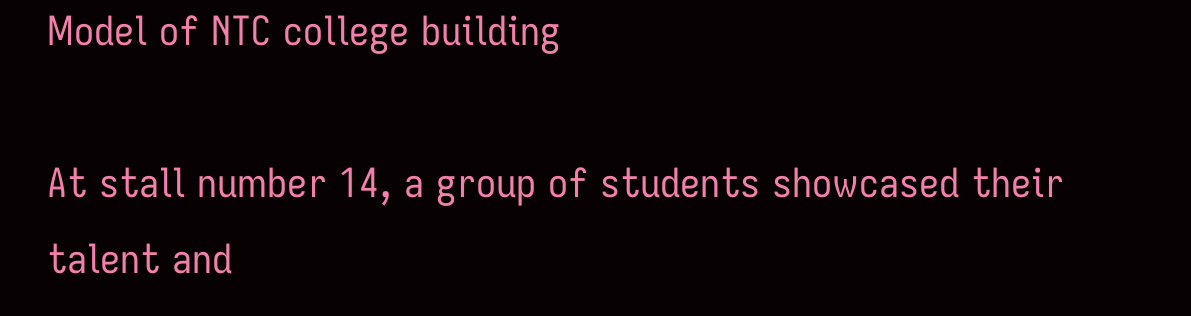Model of NTC college building

At stall number 14, a group of students showcased their talent and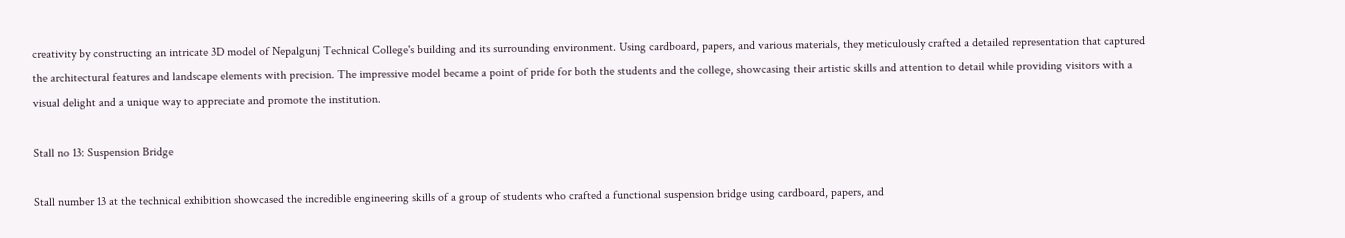creativity by constructing an intricate 3D model of Nepalgunj Technical College's building and its surrounding environment. Using cardboard, papers, and various materials, they meticulously crafted a detailed representation that captured the architectural features and landscape elements with precision. The impressive model became a point of pride for both the students and the college, showcasing their artistic skills and attention to detail while providing visitors with a visual delight and a unique way to appreciate and promote the institution.

Stall no 13: Suspension Bridge

Stall number 13 at the technical exhibition showcased the incredible engineering skills of a group of students who crafted a functional suspension bridge using cardboard, papers, and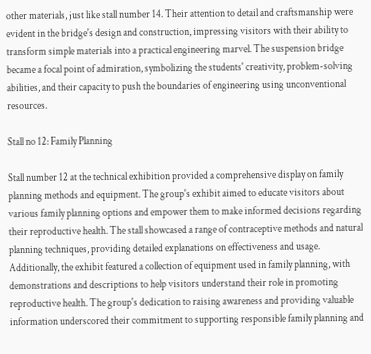other materials, just like stall number 14. Their attention to detail and craftsmanship were evident in the bridge's design and construction, impressing visitors with their ability to transform simple materials into a practical engineering marvel. The suspension bridge became a focal point of admiration, symbolizing the students' creativity, problem-solving abilities, and their capacity to push the boundaries of engineering using unconventional resources.

Stall no 12: Family Planning

Stall number 12 at the technical exhibition provided a comprehensive display on family planning methods and equipment. The group's exhibit aimed to educate visitors about various family planning options and empower them to make informed decisions regarding their reproductive health. The stall showcased a range of contraceptive methods and natural planning techniques, providing detailed explanations on effectiveness and usage. Additionally, the exhibit featured a collection of equipment used in family planning, with demonstrations and descriptions to help visitors understand their role in promoting reproductive health. The group's dedication to raising awareness and providing valuable information underscored their commitment to supporting responsible family planning and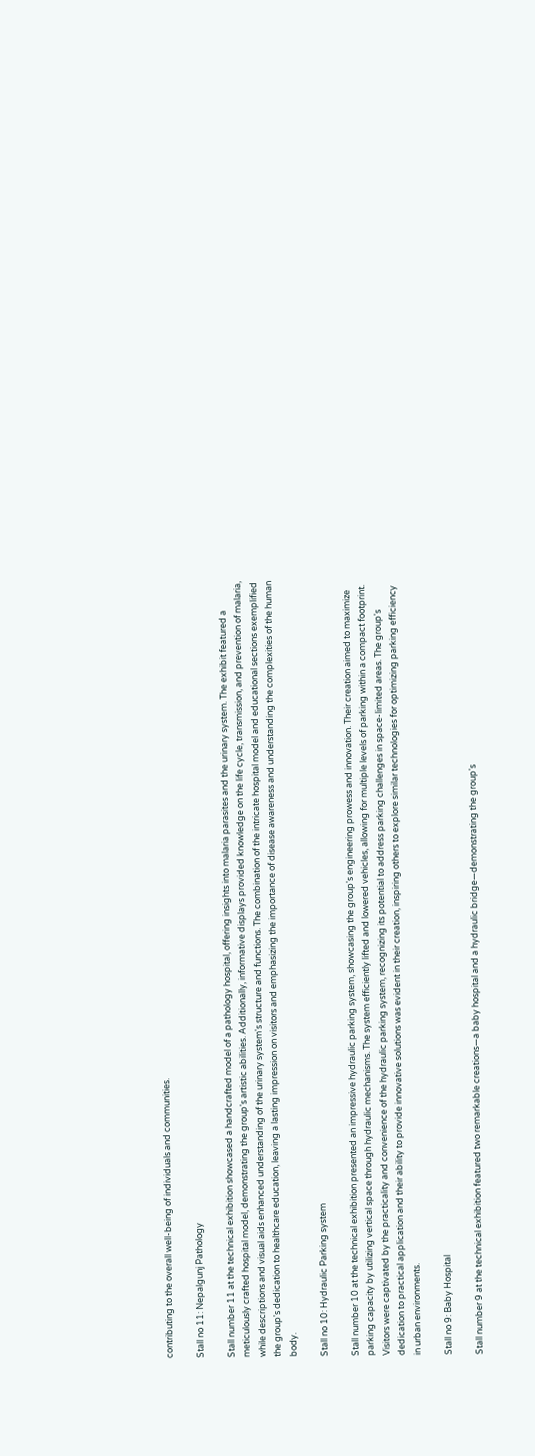contributing to the overall well-being of individuals and communities.

Stall no 11: Nepalgunj Pathology

Stall number 11 at the technical exhibition showcased a handcrafted model of a pathology hospital, offering insights into malaria parasites and the urinary system. The exhibit featured a meticulously crafted hospital model, demonstrating the group's artistic abilities. Additionally, informative displays provided knowledge on the life cycle, transmission, and prevention of malaria, while descriptions and visual aids enhanced understanding of the urinary system's structure and functions. The combination of the intricate hospital model and educational sections exemplified the group's dedication to healthcare education, leaving a lasting impression on visitors and emphasizing the importance of disease awareness and understanding the complexities of the human body.

Stall no 10: Hydraulic Parking system

Stall number 10 at the technical exhibition presented an impressive hydraulic parking system, showcasing the group's engineering prowess and innovation. Their creation aimed to maximize parking capacity by utilizing vertical space through hydraulic mechanisms. The system efficiently lifted and lowered vehicles, allowing for multiple levels of parking within a compact footprint. Visitors were captivated by the practicality and convenience of the hydraulic parking system, recognizing its potential to address parking challenges in space-limited areas. The group's dedication to practical application and their ability to provide innovative solutions was evident in their creation, inspiring others to explore similar technologies for optimizing parking efficiency in urban environments.

Stall no 9: Baby Hospital

Stall number 9 at the technical exhibition featured two remarkable creations—a baby hospital and a hydraulic bridge—demonstrating the group's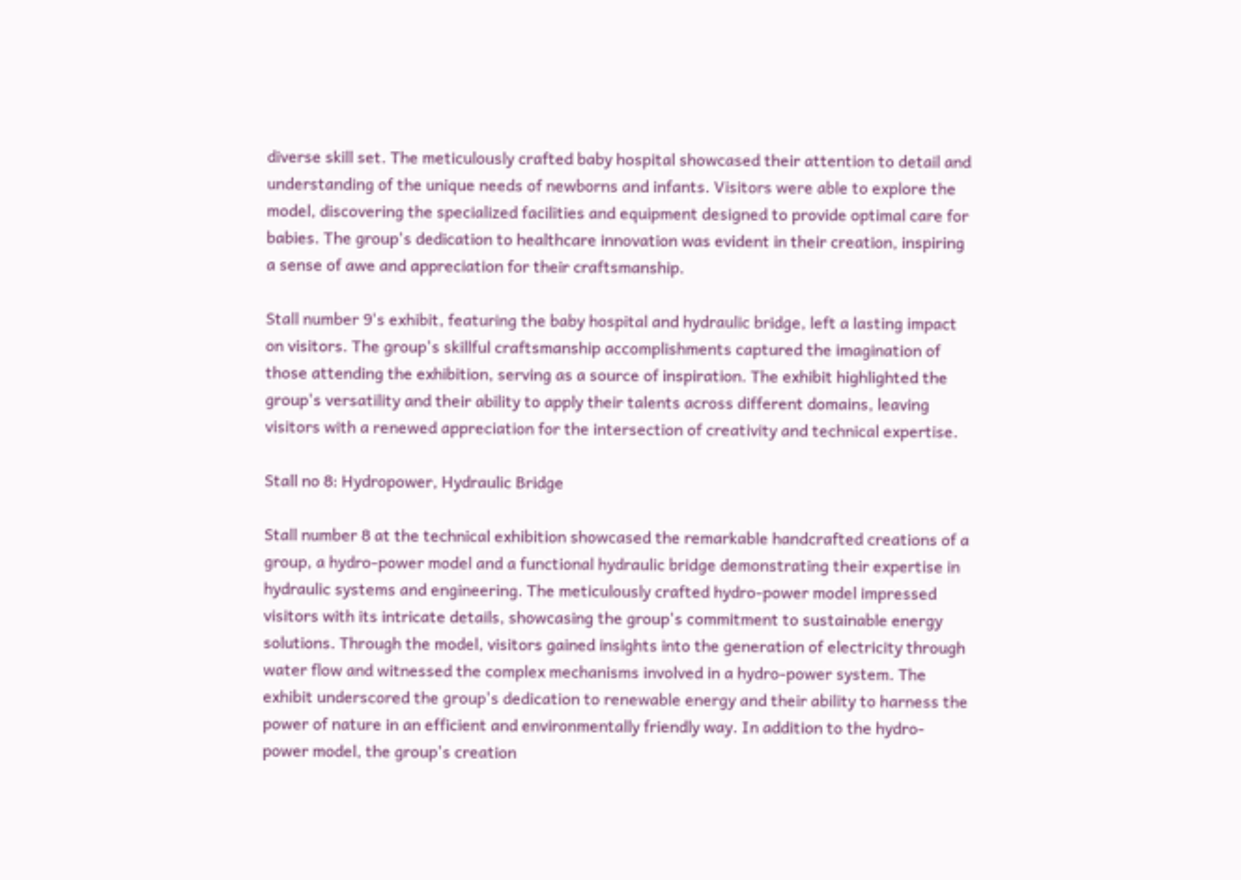diverse skill set. The meticulously crafted baby hospital showcased their attention to detail and understanding of the unique needs of newborns and infants. Visitors were able to explore the model, discovering the specialized facilities and equipment designed to provide optimal care for babies. The group's dedication to healthcare innovation was evident in their creation, inspiring a sense of awe and appreciation for their craftsmanship.

Stall number 9's exhibit, featuring the baby hospital and hydraulic bridge, left a lasting impact on visitors. The group's skillful craftsmanship accomplishments captured the imagination of those attending the exhibition, serving as a source of inspiration. The exhibit highlighted the group's versatility and their ability to apply their talents across different domains, leaving visitors with a renewed appreciation for the intersection of creativity and technical expertise.

Stall no 8: Hydropower, Hydraulic Bridge

Stall number 8 at the technical exhibition showcased the remarkable handcrafted creations of a group, a hydro-power model and a functional hydraulic bridge demonstrating their expertise in hydraulic systems and engineering. The meticulously crafted hydro-power model impressed visitors with its intricate details, showcasing the group's commitment to sustainable energy solutions. Through the model, visitors gained insights into the generation of electricity through water flow and witnessed the complex mechanisms involved in a hydro-power system. The exhibit underscored the group's dedication to renewable energy and their ability to harness the power of nature in an efficient and environmentally friendly way. In addition to the hydro-power model, the group's creation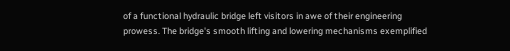of a functional hydraulic bridge left visitors in awe of their engineering prowess. The bridge's smooth lifting and lowering mechanisms exemplified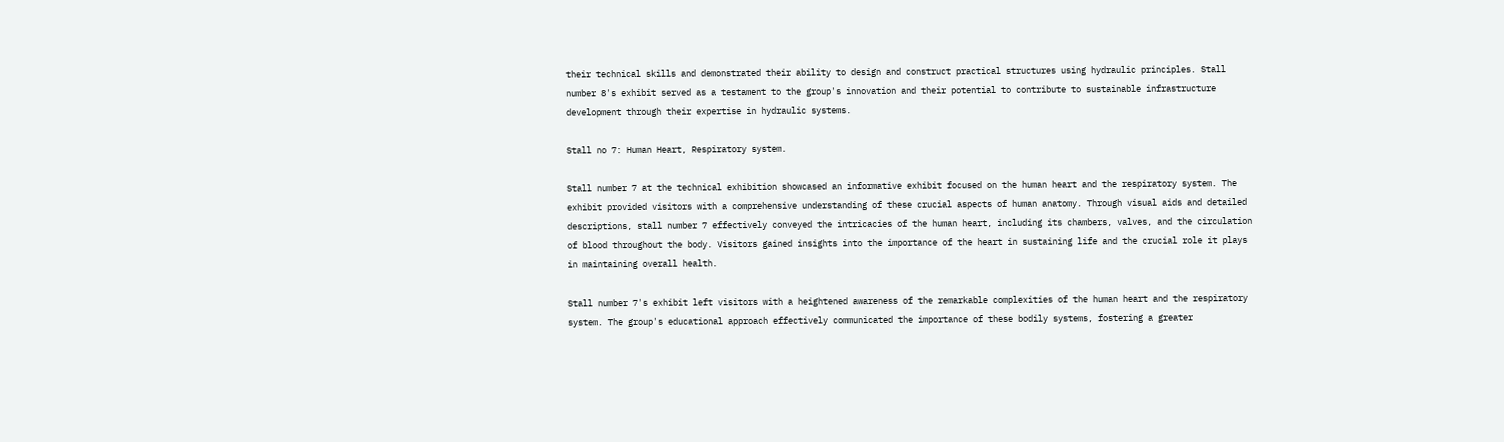their technical skills and demonstrated their ability to design and construct practical structures using hydraulic principles. Stall number 8's exhibit served as a testament to the group's innovation and their potential to contribute to sustainable infrastructure development through their expertise in hydraulic systems.

Stall no 7: Human Heart, Respiratory system.

Stall number 7 at the technical exhibition showcased an informative exhibit focused on the human heart and the respiratory system. The exhibit provided visitors with a comprehensive understanding of these crucial aspects of human anatomy. Through visual aids and detailed descriptions, stall number 7 effectively conveyed the intricacies of the human heart, including its chambers, valves, and the circulation of blood throughout the body. Visitors gained insights into the importance of the heart in sustaining life and the crucial role it plays in maintaining overall health.

Stall number 7's exhibit left visitors with a heightened awareness of the remarkable complexities of the human heart and the respiratory system. The group's educational approach effectively communicated the importance of these bodily systems, fostering a greater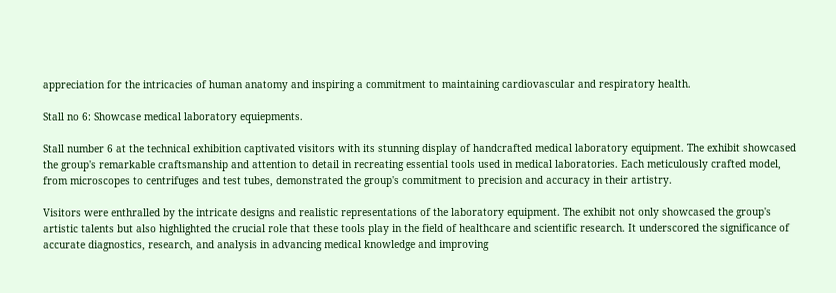appreciation for the intricacies of human anatomy and inspiring a commitment to maintaining cardiovascular and respiratory health.

Stall no 6: Showcase medical laboratory equiepments.

Stall number 6 at the technical exhibition captivated visitors with its stunning display of handcrafted medical laboratory equipment. The exhibit showcased the group's remarkable craftsmanship and attention to detail in recreating essential tools used in medical laboratories. Each meticulously crafted model, from microscopes to centrifuges and test tubes, demonstrated the group's commitment to precision and accuracy in their artistry.

Visitors were enthralled by the intricate designs and realistic representations of the laboratory equipment. The exhibit not only showcased the group's artistic talents but also highlighted the crucial role that these tools play in the field of healthcare and scientific research. It underscored the significance of accurate diagnostics, research, and analysis in advancing medical knowledge and improving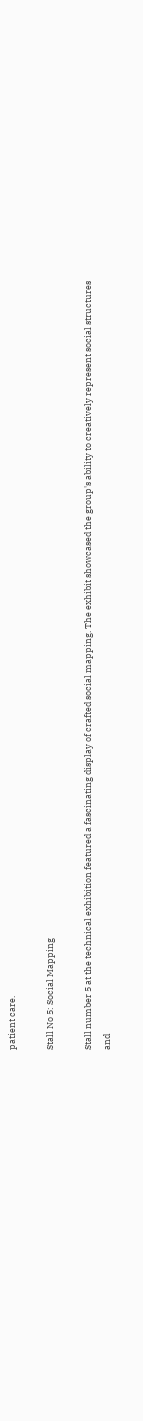patient care.

Stall No 5: Social Mapping

Stall number 5 at the technical exhibition featured a fascinating display of crafted social mapping. The exhibit showcased the group's ability to creatively represent social structures and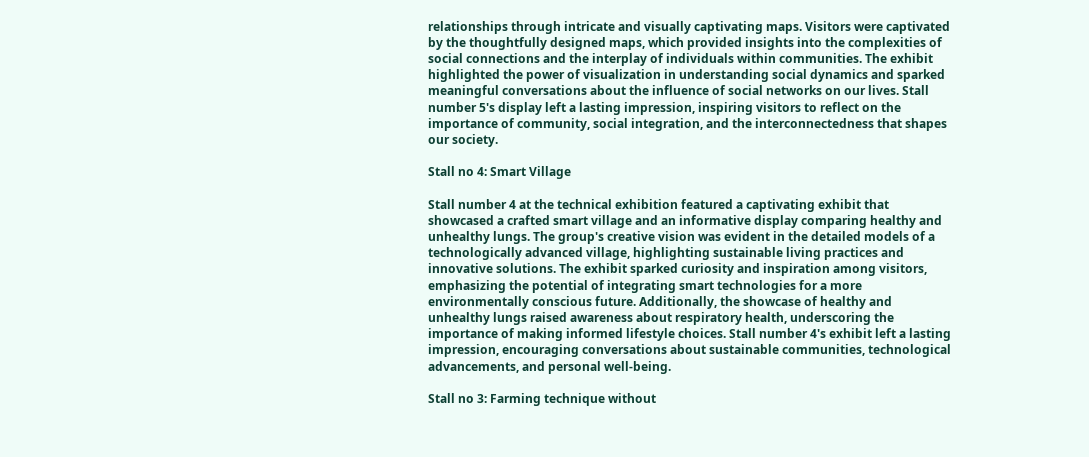relationships through intricate and visually captivating maps. Visitors were captivated by the thoughtfully designed maps, which provided insights into the complexities of social connections and the interplay of individuals within communities. The exhibit highlighted the power of visualization in understanding social dynamics and sparked meaningful conversations about the influence of social networks on our lives. Stall number 5's display left a lasting impression, inspiring visitors to reflect on the importance of community, social integration, and the interconnectedness that shapes our society.

Stall no 4: Smart Village

Stall number 4 at the technical exhibition featured a captivating exhibit that showcased a crafted smart village and an informative display comparing healthy and unhealthy lungs. The group's creative vision was evident in the detailed models of a technologically advanced village, highlighting sustainable living practices and innovative solutions. The exhibit sparked curiosity and inspiration among visitors, emphasizing the potential of integrating smart technologies for a more environmentally conscious future. Additionally, the showcase of healthy and unhealthy lungs raised awareness about respiratory health, underscoring the importance of making informed lifestyle choices. Stall number 4's exhibit left a lasting impression, encouraging conversations about sustainable communities, technological advancements, and personal well-being.

Stall no 3: Farming technique without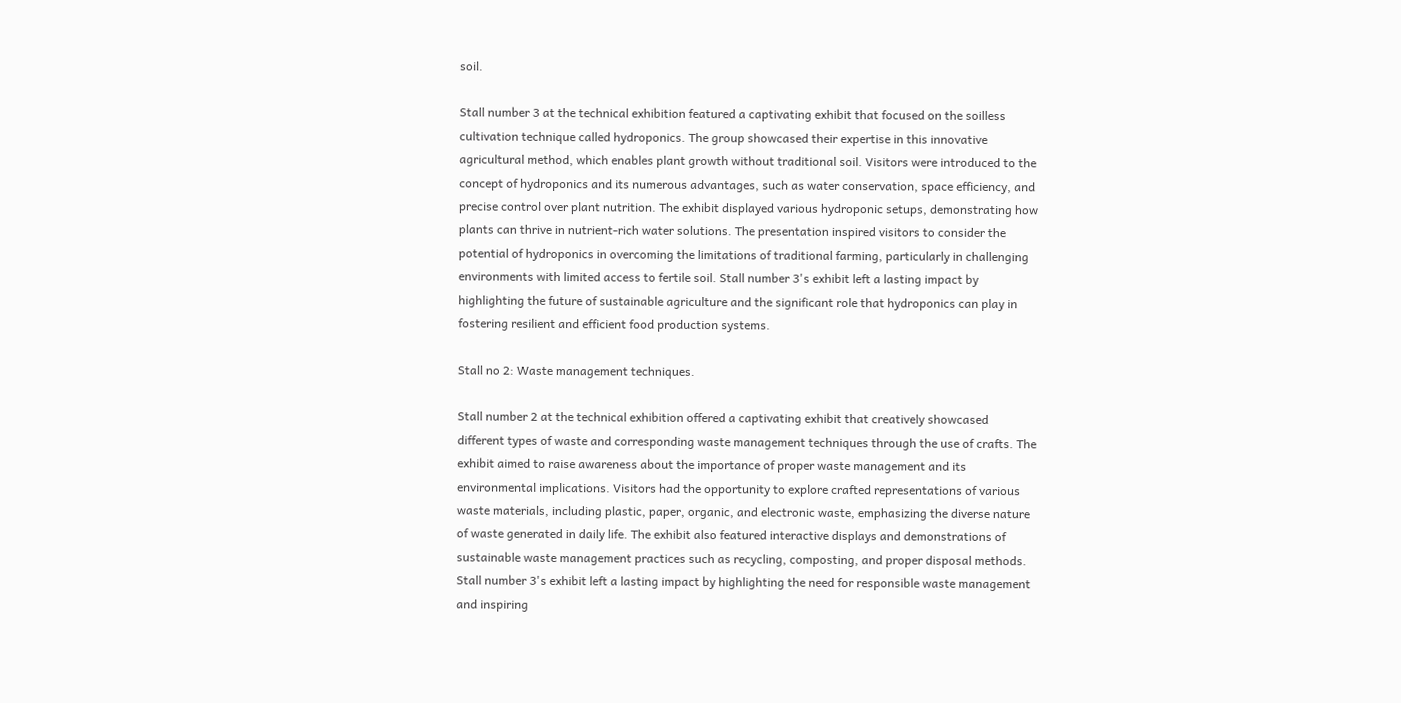soil.

Stall number 3 at the technical exhibition featured a captivating exhibit that focused on the soilless cultivation technique called hydroponics. The group showcased their expertise in this innovative agricultural method, which enables plant growth without traditional soil. Visitors were introduced to the concept of hydroponics and its numerous advantages, such as water conservation, space efficiency, and precise control over plant nutrition. The exhibit displayed various hydroponic setups, demonstrating how plants can thrive in nutrient-rich water solutions. The presentation inspired visitors to consider the potential of hydroponics in overcoming the limitations of traditional farming, particularly in challenging environments with limited access to fertile soil. Stall number 3's exhibit left a lasting impact by highlighting the future of sustainable agriculture and the significant role that hydroponics can play in fostering resilient and efficient food production systems.

Stall no 2: Waste management techniques.

Stall number 2 at the technical exhibition offered a captivating exhibit that creatively showcased different types of waste and corresponding waste management techniques through the use of crafts. The exhibit aimed to raise awareness about the importance of proper waste management and its environmental implications. Visitors had the opportunity to explore crafted representations of various waste materials, including plastic, paper, organic, and electronic waste, emphasizing the diverse nature of waste generated in daily life. The exhibit also featured interactive displays and demonstrations of sustainable waste management practices such as recycling, composting, and proper disposal methods. Stall number 3's exhibit left a lasting impact by highlighting the need for responsible waste management and inspiring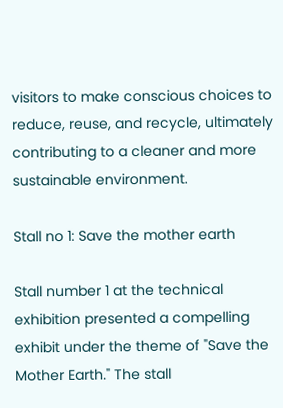visitors to make conscious choices to reduce, reuse, and recycle, ultimately contributing to a cleaner and more sustainable environment.

Stall no 1: Save the mother earth

Stall number 1 at the technical exhibition presented a compelling exhibit under the theme of "Save the Mother Earth." The stall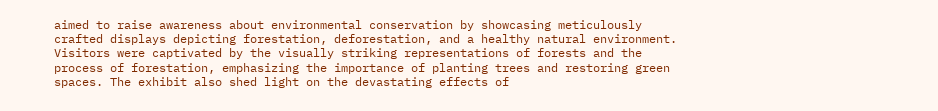aimed to raise awareness about environmental conservation by showcasing meticulously crafted displays depicting forestation, deforestation, and a healthy natural environment. Visitors were captivated by the visually striking representations of forests and the process of forestation, emphasizing the importance of planting trees and restoring green spaces. The exhibit also shed light on the devastating effects of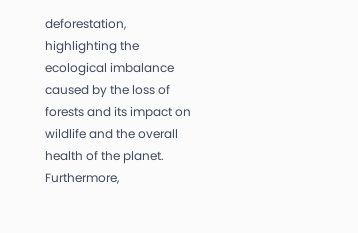deforestation, highlighting the ecological imbalance caused by the loss of forests and its impact on wildlife and the overall health of the planet. Furthermore,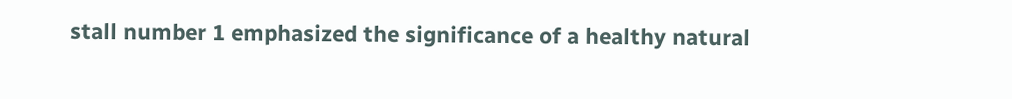stall number 1 emphasized the significance of a healthy natural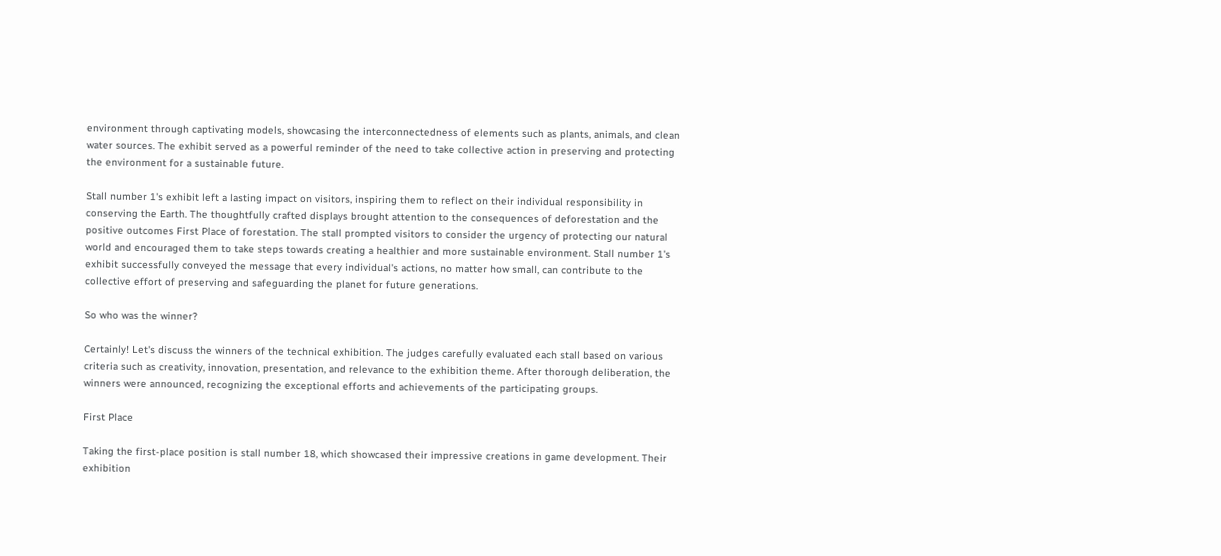environment through captivating models, showcasing the interconnectedness of elements such as plants, animals, and clean water sources. The exhibit served as a powerful reminder of the need to take collective action in preserving and protecting the environment for a sustainable future.

Stall number 1's exhibit left a lasting impact on visitors, inspiring them to reflect on their individual responsibility in conserving the Earth. The thoughtfully crafted displays brought attention to the consequences of deforestation and the positive outcomes First Place of forestation. The stall prompted visitors to consider the urgency of protecting our natural world and encouraged them to take steps towards creating a healthier and more sustainable environment. Stall number 1's exhibit successfully conveyed the message that every individual's actions, no matter how small, can contribute to the collective effort of preserving and safeguarding the planet for future generations.

So who was the winner?

Certainly! Let's discuss the winners of the technical exhibition. The judges carefully evaluated each stall based on various criteria such as creativity, innovation, presentation, and relevance to the exhibition theme. After thorough deliberation, the winners were announced, recognizing the exceptional efforts and achievements of the participating groups.

First Place

Taking the first-place position is stall number 18, which showcased their impressive creations in game development. Their exhibition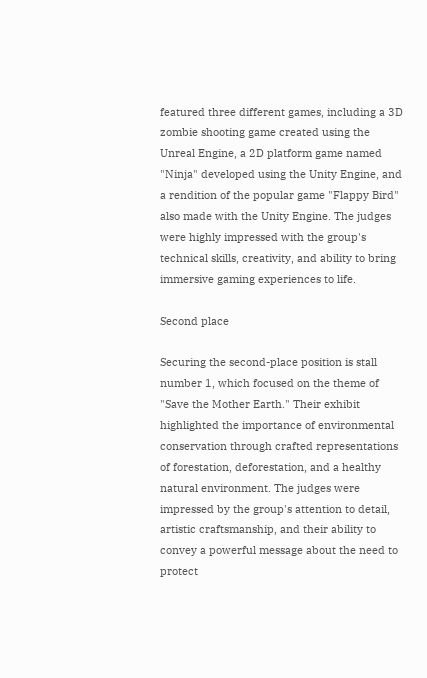featured three different games, including a 3D zombie shooting game created using the Unreal Engine, a 2D platform game named "Ninja" developed using the Unity Engine, and a rendition of the popular game "Flappy Bird" also made with the Unity Engine. The judges were highly impressed with the group's technical skills, creativity, and ability to bring immersive gaming experiences to life.

Second place

Securing the second-place position is stall number 1, which focused on the theme of "Save the Mother Earth." Their exhibit highlighted the importance of environmental conservation through crafted representations of forestation, deforestation, and a healthy natural environment. The judges were impressed by the group's attention to detail, artistic craftsmanship, and their ability to convey a powerful message about the need to protect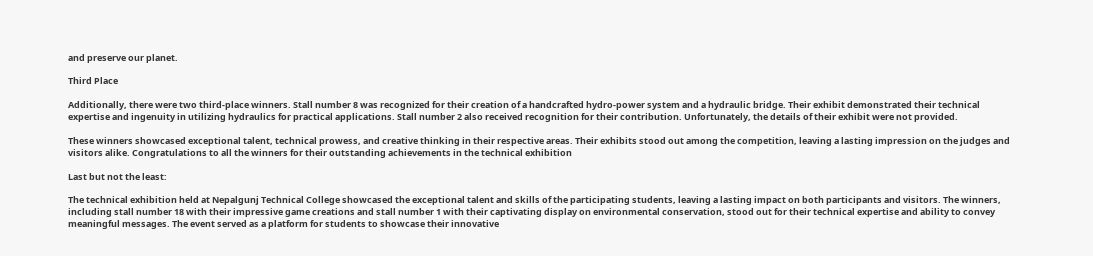and preserve our planet.

Third Place

Additionally, there were two third-place winners. Stall number 8 was recognized for their creation of a handcrafted hydro-power system and a hydraulic bridge. Their exhibit demonstrated their technical expertise and ingenuity in utilizing hydraulics for practical applications. Stall number 2 also received recognition for their contribution. Unfortunately, the details of their exhibit were not provided.

These winners showcased exceptional talent, technical prowess, and creative thinking in their respective areas. Their exhibits stood out among the competition, leaving a lasting impression on the judges and visitors alike. Congratulations to all the winners for their outstanding achievements in the technical exhibition

Last but not the least:

The technical exhibition held at Nepalgunj Technical College showcased the exceptional talent and skills of the participating students, leaving a lasting impact on both participants and visitors. The winners, including stall number 18 with their impressive game creations and stall number 1 with their captivating display on environmental conservation, stood out for their technical expertise and ability to convey meaningful messages. The event served as a platform for students to showcase their innovative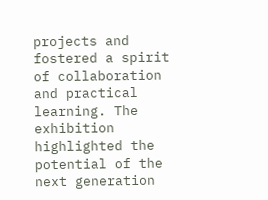projects and fostered a spirit of collaboration and practical learning. The exhibition highlighted the potential of the next generation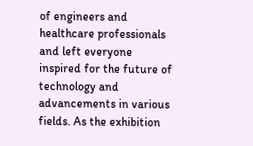of engineers and healthcare professionals and left everyone inspired for the future of technology and advancements in various fields. As the exhibition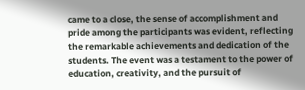came to a close, the sense of accomplishment and pride among the participants was evident, reflecting the remarkable achievements and dedication of the students. The event was a testament to the power of education, creativity, and the pursuit of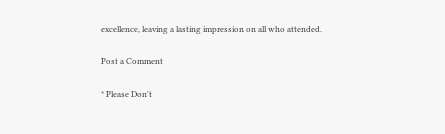excellence, leaving a lasting impression on all who attended.

Post a Comment

* Please Don't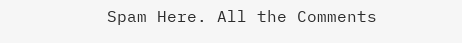Spam Here. All the Comments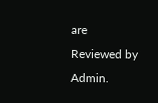are Reviewed by Admin.